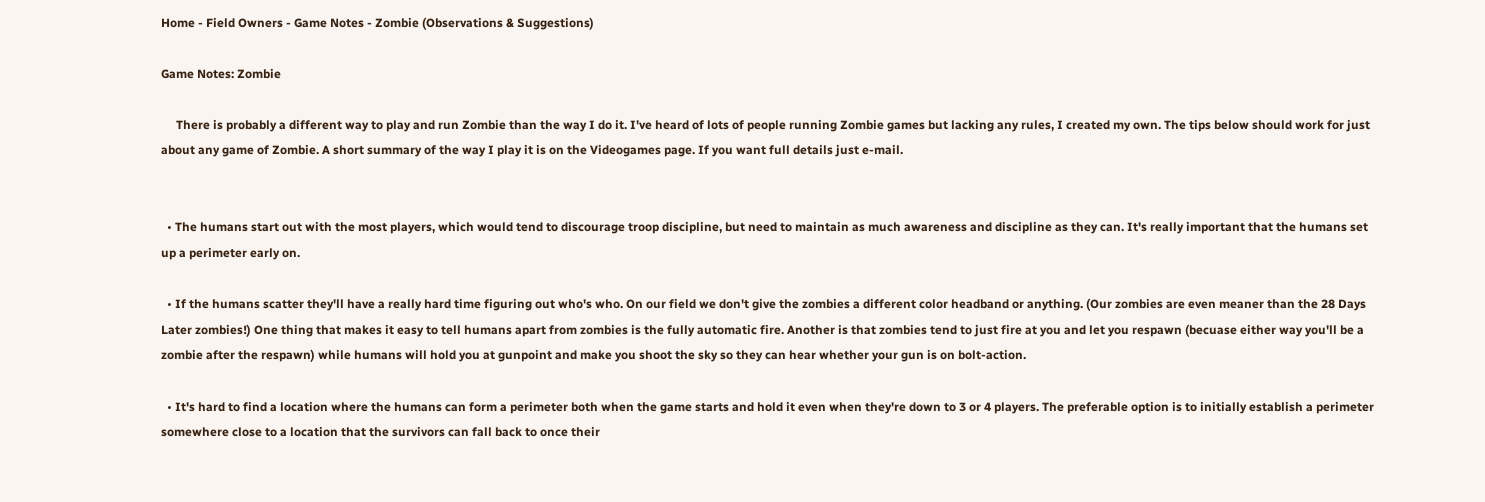Home - Field Owners - Game Notes - Zombie (Observations & Suggestions)

Game Notes: Zombie

     There is probably a different way to play and run Zombie than the way I do it. I've heard of lots of people running Zombie games but lacking any rules, I created my own. The tips below should work for just about any game of Zombie. A short summary of the way I play it is on the Videogames page. If you want full details just e-mail.


  • The humans start out with the most players, which would tend to discourage troop discipline, but need to maintain as much awareness and discipline as they can. It's really important that the humans set up a perimeter early on.

  • If the humans scatter they'll have a really hard time figuring out who's who. On our field we don't give the zombies a different color headband or anything. (Our zombies are even meaner than the 28 Days Later zombies!) One thing that makes it easy to tell humans apart from zombies is the fully automatic fire. Another is that zombies tend to just fire at you and let you respawn (becuase either way you'll be a zombie after the respawn) while humans will hold you at gunpoint and make you shoot the sky so they can hear whether your gun is on bolt-action.

  • It's hard to find a location where the humans can form a perimeter both when the game starts and hold it even when they're down to 3 or 4 players. The preferable option is to initially establish a perimeter somewhere close to a location that the survivors can fall back to once their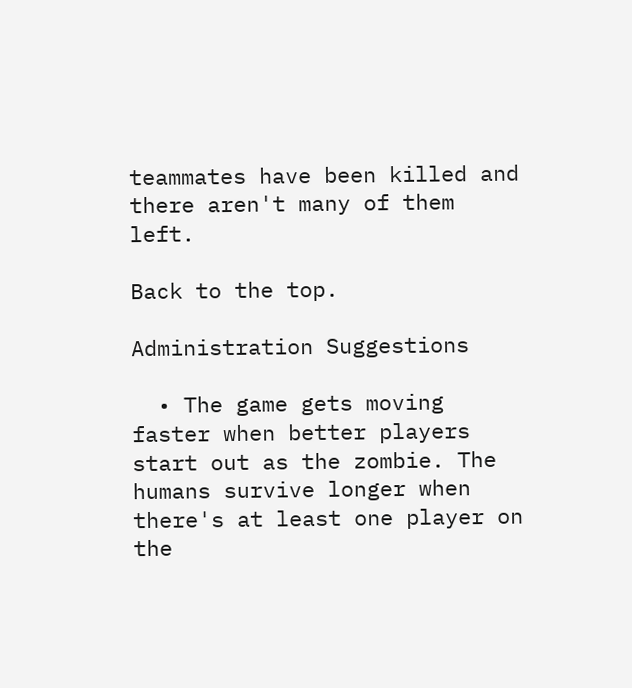teammates have been killed and there aren't many of them left.

Back to the top.

Administration Suggestions

  • The game gets moving faster when better players start out as the zombie. The humans survive longer when there's at least one player on the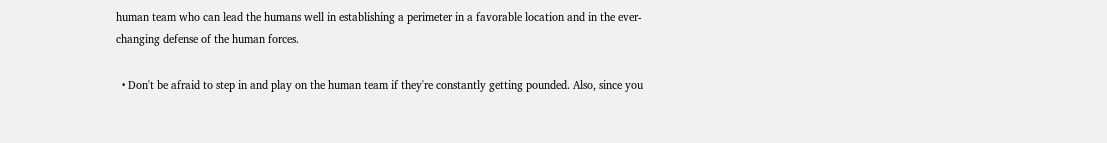human team who can lead the humans well in establishing a perimeter in a favorable location and in the ever-changing defense of the human forces.

  • Don't be afraid to step in and play on the human team if they're constantly getting pounded. Also, since you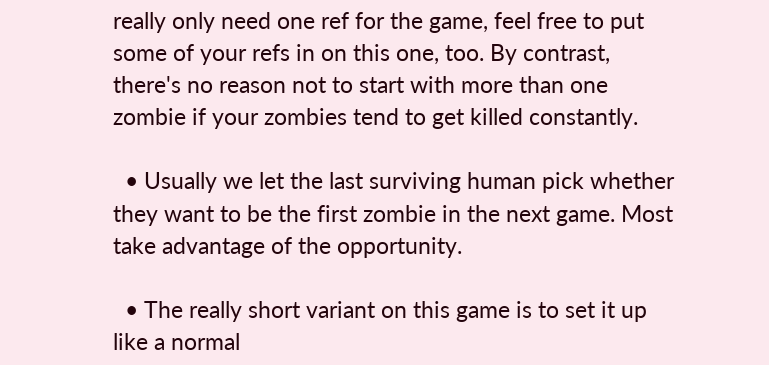really only need one ref for the game, feel free to put some of your refs in on this one, too. By contrast, there's no reason not to start with more than one zombie if your zombies tend to get killed constantly.

  • Usually we let the last surviving human pick whether they want to be the first zombie in the next game. Most take advantage of the opportunity.

  • The really short variant on this game is to set it up like a normal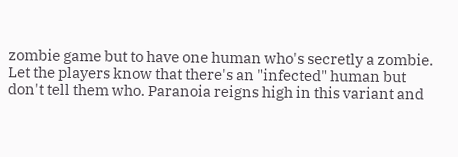zombie game but to have one human who's secretly a zombie. Let the players know that there's an "infected" human but don't tell them who. Paranoia reigns high in this variant and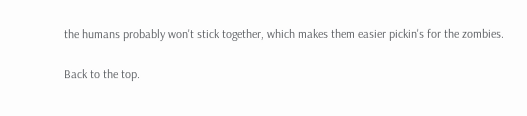the humans probably won't stick together, which makes them easier pickin's for the zombies.

Back to the top.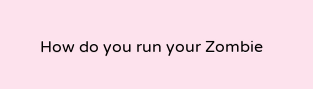How do you run your Zombie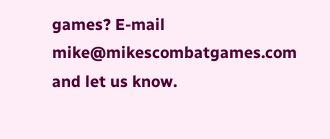games? E-mail mike@mikescombatgames.com and let us know.